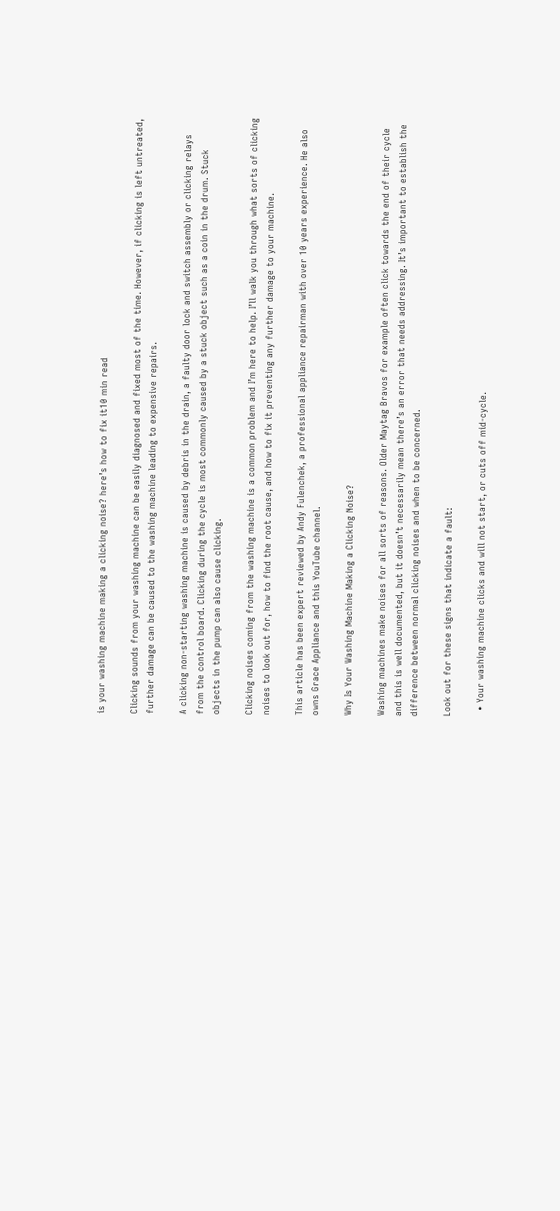is your washing machine making a clicking noise? here’s how to fix it10 min read

Clicking sounds from your washing machine can be easily diagnosed and fixed most of the time. However, if clicking is left untreated, further damage can be caused to the washing machine leading to expensive repairs.

A clicking non-starting washing machine is caused by debris in the drain, a faulty door lock and switch assembly or clicking relays from the control board. Clicking during the cycle is most commonly caused by a stuck object such as a coin in the drum. Stuck objects in the pump can also cause clicking.

Clicking noises coming from the washing machine is a common problem and I’m here to help. I’ll walk you through what sorts of clicking noises to look out for, how to find the root cause, and how to fix it preventing any further damage to your machine.

This article has been expert reviewed by Andy Fulenchek, a professional appliance repairman with over 10 years experience. He also owns Grace Appliance and this YouTube channel.

Why Is Your Washing Machine Making a Clicking Noise?

Washing machines make noises for all sorts of reasons. Older Maytag Bravos for example often click towards the end of their cycle and this is well documented, but it doesn’t necessarily mean there’s an error that needs addressing. It’s important to establish the difference between normal clicking noises and when to be concerned.

Look out for these signs that indicate a fault:

  • Your washing machine clicks and will not start, or cuts off mid-cycle.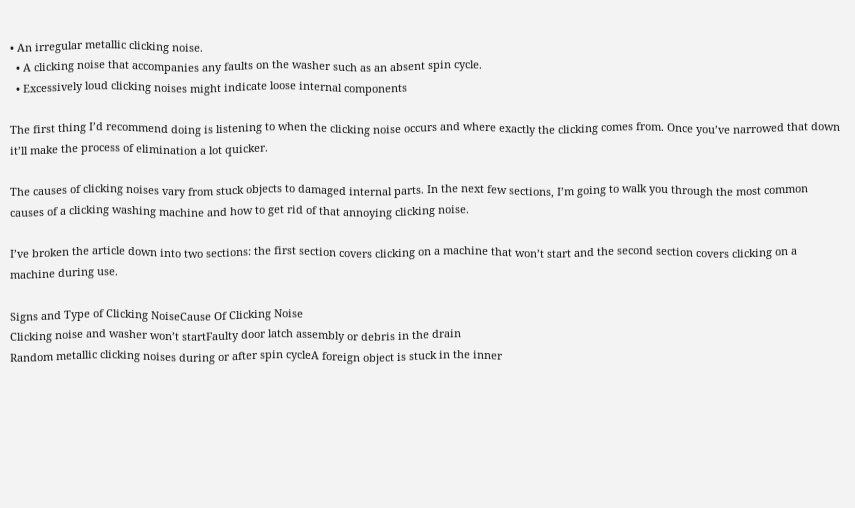• An irregular metallic clicking noise.
  • A clicking noise that accompanies any faults on the washer such as an absent spin cycle.
  • Excessively loud clicking noises might indicate loose internal components

The first thing I’d recommend doing is listening to when the clicking noise occurs and where exactly the clicking comes from. Once you’ve narrowed that down it’ll make the process of elimination a lot quicker.

The causes of clicking noises vary from stuck objects to damaged internal parts. In the next few sections, I’m going to walk you through the most common causes of a clicking washing machine and how to get rid of that annoying clicking noise.

I’ve broken the article down into two sections: the first section covers clicking on a machine that won’t start and the second section covers clicking on a machine during use.

Signs and Type of Clicking NoiseCause Of Clicking Noise
Clicking noise and washer won’t startFaulty door latch assembly or debris in the drain
Random metallic clicking noises during or after spin cycleA foreign object is stuck in the inner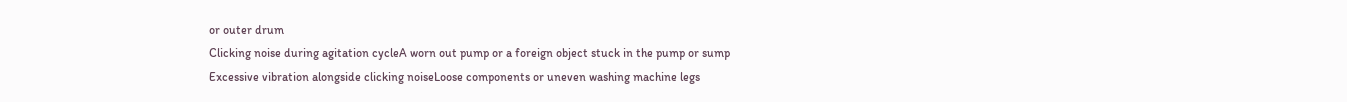or outer drum
Clicking noise during agitation cycleA worn out pump or a foreign object stuck in the pump or sump
Excessive vibration alongside clicking noiseLoose components or uneven washing machine legs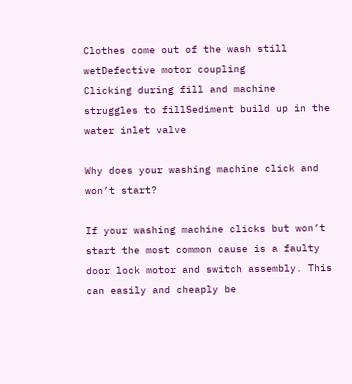Clothes come out of the wash still wetDefective motor coupling
Clicking during fill and machine struggles to fillSediment build up in the water inlet valve

Why does your washing machine click and won’t start?

If your washing machine clicks but won’t start the most common cause is a faulty door lock motor and switch assembly. This can easily and cheaply be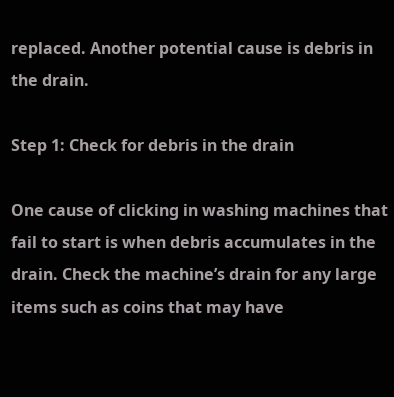replaced. Another potential cause is debris in the drain.

Step 1: Check for debris in the drain

One cause of clicking in washing machines that fail to start is when debris accumulates in the drain. Check the machine’s drain for any large items such as coins that may have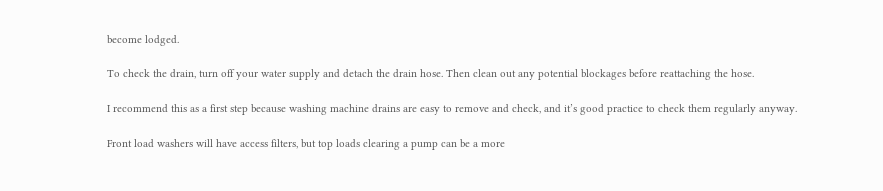become lodged.

To check the drain, turn off your water supply and detach the drain hose. Then clean out any potential blockages before reattaching the hose.

I recommend this as a first step because washing machine drains are easy to remove and check, and it’s good practice to check them regularly anyway.

Front load washers will have access filters, but top loads clearing a pump can be a more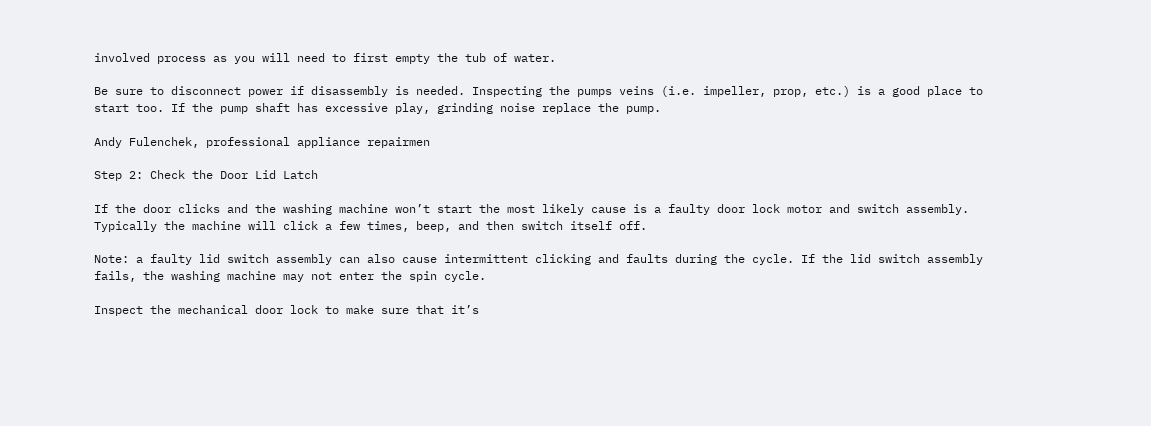involved process as you will need to first empty the tub of water.

Be sure to disconnect power if disassembly is needed. Inspecting the pumps veins (i.e. impeller, prop, etc.) is a good place to start too. If the pump shaft has excessive play, grinding noise replace the pump.

Andy Fulenchek, professional appliance repairmen

Step 2: Check the Door Lid Latch

If the door clicks and the washing machine won’t start the most likely cause is a faulty door lock motor and switch assembly. Typically the machine will click a few times, beep, and then switch itself off.

Note: a faulty lid switch assembly can also cause intermittent clicking and faults during the cycle. If the lid switch assembly fails, the washing machine may not enter the spin cycle.

Inspect the mechanical door lock to make sure that it’s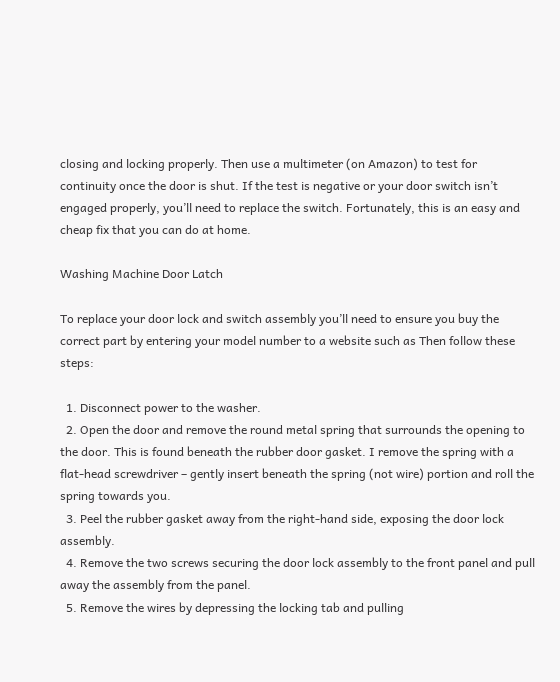closing and locking properly. Then use a multimeter (on Amazon) to test for continuity once the door is shut. If the test is negative or your door switch isn’t engaged properly, you’ll need to replace the switch. Fortunately, this is an easy and cheap fix that you can do at home.

Washing Machine Door Latch

To replace your door lock and switch assembly you’ll need to ensure you buy the correct part by entering your model number to a website such as Then follow these steps:

  1. Disconnect power to the washer.
  2. Open the door and remove the round metal spring that surrounds the opening to the door. This is found beneath the rubber door gasket. I remove the spring with a flat-head screwdriver – gently insert beneath the spring (not wire) portion and roll the spring towards you.
  3. Peel the rubber gasket away from the right-hand side, exposing the door lock assembly.
  4. Remove the two screws securing the door lock assembly to the front panel and pull away the assembly from the panel.
  5. Remove the wires by depressing the locking tab and pulling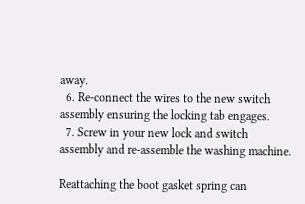away.
  6. Re-connect the wires to the new switch assembly ensuring the locking tab engages.
  7. Screw in your new lock and switch assembly and re-assemble the washing machine.

Reattaching the boot gasket spring can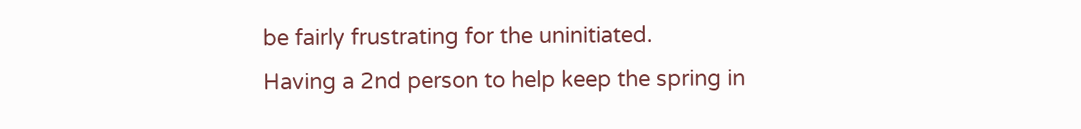be fairly frustrating for the uninitiated.
Having a 2nd person to help keep the spring in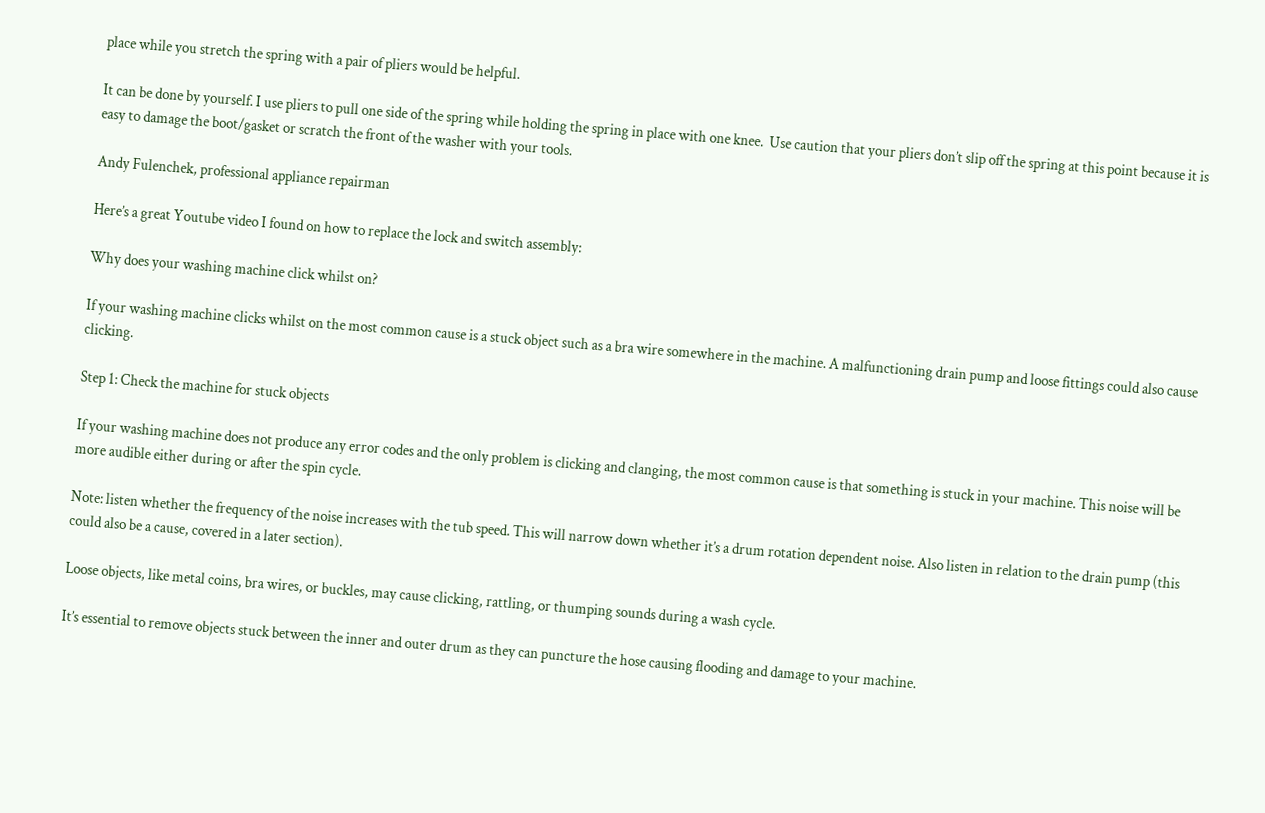place while you stretch the spring with a pair of pliers would be helpful.

It can be done by yourself. I use pliers to pull one side of the spring while holding the spring in place with one knee.  Use caution that your pliers don’t slip off the spring at this point because it is easy to damage the boot/gasket or scratch the front of the washer with your tools.

Andy Fulenchek, professional appliance repairman

Here’s a great Youtube video I found on how to replace the lock and switch assembly:

Why does your washing machine click whilst on?

If your washing machine clicks whilst on the most common cause is a stuck object such as a bra wire somewhere in the machine. A malfunctioning drain pump and loose fittings could also cause clicking.

Step 1: Check the machine for stuck objects

If your washing machine does not produce any error codes and the only problem is clicking and clanging, the most common cause is that something is stuck in your machine. This noise will be more audible either during or after the spin cycle.

Note: listen whether the frequency of the noise increases with the tub speed. This will narrow down whether it’s a drum rotation dependent noise. Also listen in relation to the drain pump (this could also be a cause, covered in a later section).

Loose objects, like metal coins, bra wires, or buckles, may cause clicking, rattling, or thumping sounds during a wash cycle.

It’s essential to remove objects stuck between the inner and outer drum as they can puncture the hose causing flooding and damage to your machine.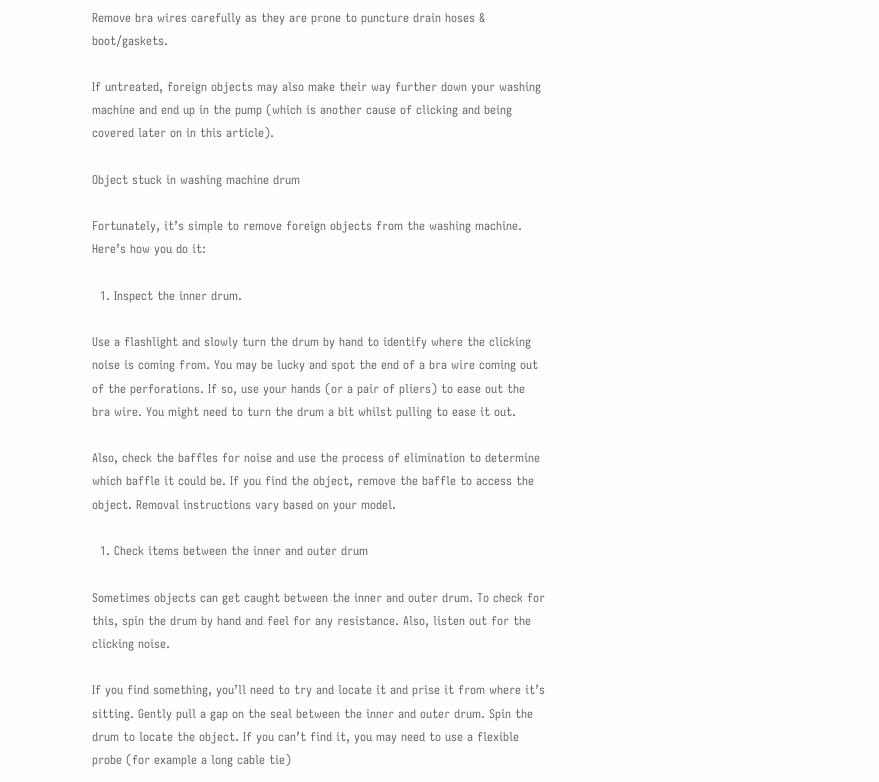Remove bra wires carefully as they are prone to puncture drain hoses & boot/gaskets.

If untreated, foreign objects may also make their way further down your washing machine and end up in the pump (which is another cause of clicking and being covered later on in this article).

Object stuck in washing machine drum

Fortunately, it’s simple to remove foreign objects from the washing machine. Here’s how you do it:

  1. Inspect the inner drum.

Use a flashlight and slowly turn the drum by hand to identify where the clicking noise is coming from. You may be lucky and spot the end of a bra wire coming out of the perforations. If so, use your hands (or a pair of pliers) to ease out the bra wire. You might need to turn the drum a bit whilst pulling to ease it out.

Also, check the baffles for noise and use the process of elimination to determine which baffle it could be. If you find the object, remove the baffle to access the object. Removal instructions vary based on your model.

  1. Check items between the inner and outer drum

Sometimes objects can get caught between the inner and outer drum. To check for this, spin the drum by hand and feel for any resistance. Also, listen out for the clicking noise.

If you find something, you’ll need to try and locate it and prise it from where it’s sitting. Gently pull a gap on the seal between the inner and outer drum. Spin the drum to locate the object. If you can’t find it, you may need to use a flexible probe (for example a long cable tie)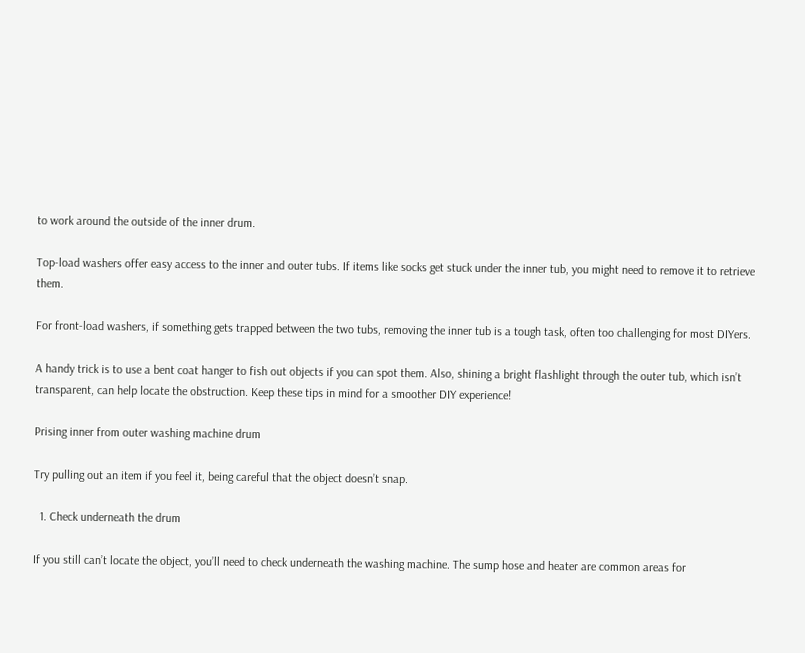to work around the outside of the inner drum.

Top-load washers offer easy access to the inner and outer tubs. If items like socks get stuck under the inner tub, you might need to remove it to retrieve them.

For front-load washers, if something gets trapped between the two tubs, removing the inner tub is a tough task, often too challenging for most DIYers.

A handy trick is to use a bent coat hanger to fish out objects if you can spot them. Also, shining a bright flashlight through the outer tub, which isn’t transparent, can help locate the obstruction. Keep these tips in mind for a smoother DIY experience!

Prising inner from outer washing machine drum

Try pulling out an item if you feel it, being careful that the object doesn’t snap.

  1. Check underneath the drum

If you still can’t locate the object, you’ll need to check underneath the washing machine. The sump hose and heater are common areas for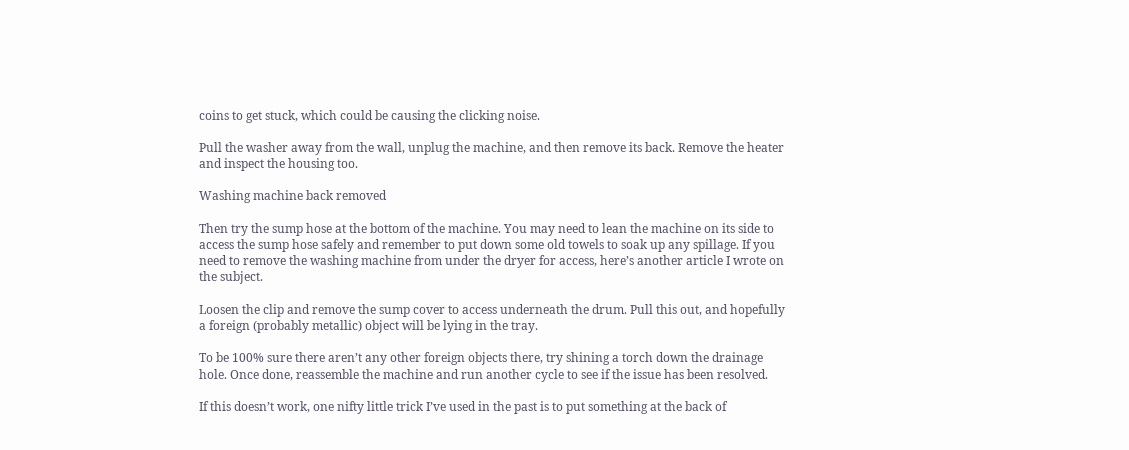coins to get stuck, which could be causing the clicking noise.

Pull the washer away from the wall, unplug the machine, and then remove its back. Remove the heater and inspect the housing too.

Washing machine back removed

Then try the sump hose at the bottom of the machine. You may need to lean the machine on its side to access the sump hose safely and remember to put down some old towels to soak up any spillage. If you need to remove the washing machine from under the dryer for access, here’s another article I wrote on the subject.

Loosen the clip and remove the sump cover to access underneath the drum. Pull this out, and hopefully a foreign (probably metallic) object will be lying in the tray.

To be 100% sure there aren’t any other foreign objects there, try shining a torch down the drainage hole. Once done, reassemble the machine and run another cycle to see if the issue has been resolved.

If this doesn’t work, one nifty little trick I’ve used in the past is to put something at the back of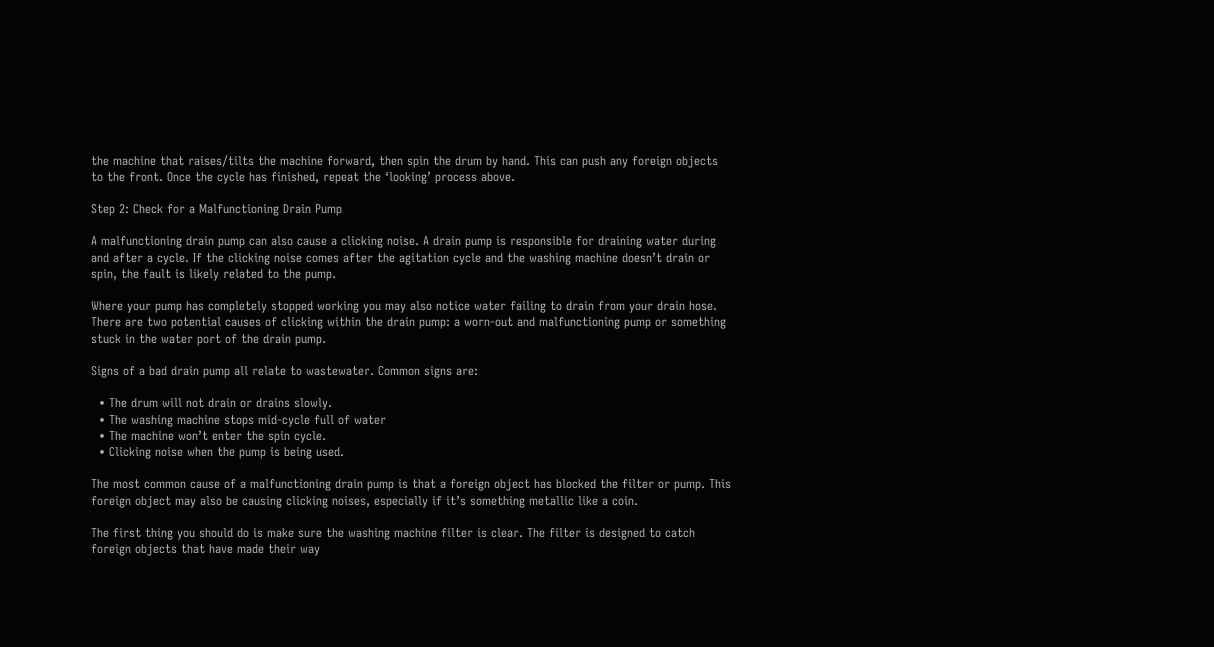the machine that raises/tilts the machine forward, then spin the drum by hand. This can push any foreign objects to the front. Once the cycle has finished, repeat the ‘looking’ process above.

Step 2: Check for a Malfunctioning Drain Pump

A malfunctioning drain pump can also cause a clicking noise. A drain pump is responsible for draining water during and after a cycle. If the clicking noise comes after the agitation cycle and the washing machine doesn’t drain or spin, the fault is likely related to the pump.

Where your pump has completely stopped working you may also notice water failing to drain from your drain hose. There are two potential causes of clicking within the drain pump: a worn-out and malfunctioning pump or something stuck in the water port of the drain pump.

Signs of a bad drain pump all relate to wastewater. Common signs are:

  • The drum will not drain or drains slowly.
  • The washing machine stops mid-cycle full of water
  • The machine won’t enter the spin cycle.
  • Clicking noise when the pump is being used.

The most common cause of a malfunctioning drain pump is that a foreign object has blocked the filter or pump. This foreign object may also be causing clicking noises, especially if it’s something metallic like a coin.

The first thing you should do is make sure the washing machine filter is clear. The filter is designed to catch foreign objects that have made their way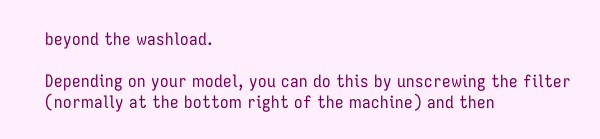beyond the washload.

Depending on your model, you can do this by unscrewing the filter (normally at the bottom right of the machine) and then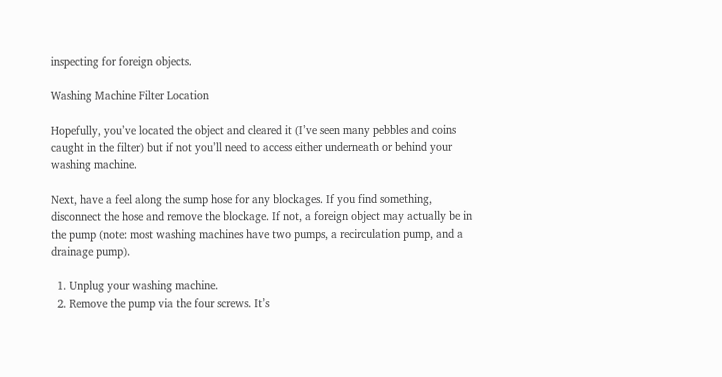inspecting for foreign objects.

Washing Machine Filter Location

Hopefully, you’ve located the object and cleared it (I’ve seen many pebbles and coins caught in the filter) but if not you’ll need to access either underneath or behind your washing machine.

Next, have a feel along the sump hose for any blockages. If you find something, disconnect the hose and remove the blockage. If not, a foreign object may actually be in the pump (note: most washing machines have two pumps, a recirculation pump, and a drainage pump).

  1. Unplug your washing machine.
  2. Remove the pump via the four screws. It’s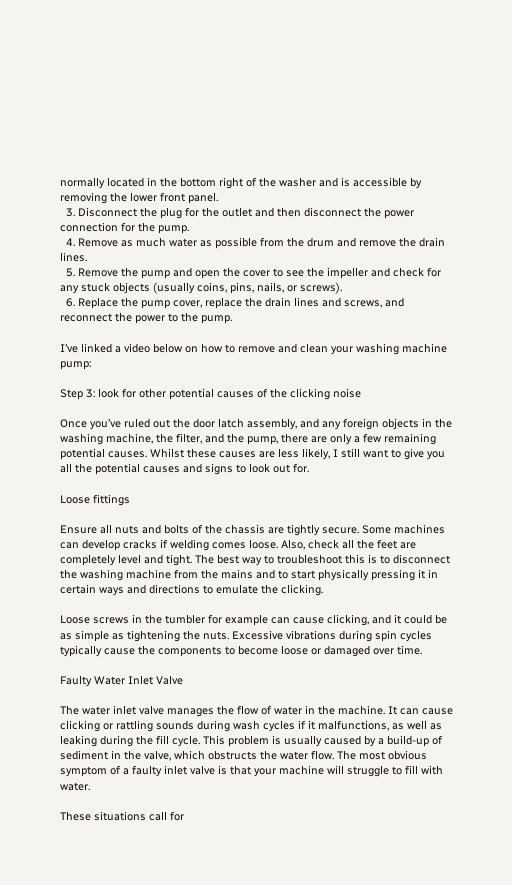normally located in the bottom right of the washer and is accessible by removing the lower front panel.
  3. Disconnect the plug for the outlet and then disconnect the power connection for the pump.
  4. Remove as much water as possible from the drum and remove the drain lines.
  5. Remove the pump and open the cover to see the impeller and check for any stuck objects (usually coins, pins, nails, or screws).
  6. Replace the pump cover, replace the drain lines and screws, and reconnect the power to the pump.

I’ve linked a video below on how to remove and clean your washing machine pump:

Step 3: look for other potential causes of the clicking noise

Once you’ve ruled out the door latch assembly, and any foreign objects in the washing machine, the filter, and the pump, there are only a few remaining potential causes. Whilst these causes are less likely, I still want to give you all the potential causes and signs to look out for.

Loose fittings

Ensure all nuts and bolts of the chassis are tightly secure. Some machines can develop cracks if welding comes loose. Also, check all the feet are completely level and tight. The best way to troubleshoot this is to disconnect the washing machine from the mains and to start physically pressing it in certain ways and directions to emulate the clicking.

Loose screws in the tumbler for example can cause clicking, and it could be as simple as tightening the nuts. Excessive vibrations during spin cycles typically cause the components to become loose or damaged over time.

Faulty Water Inlet Valve

The water inlet valve manages the flow of water in the machine. It can cause clicking or rattling sounds during wash cycles if it malfunctions, as well as leaking during the fill cycle. This problem is usually caused by a build-up of sediment in the valve, which obstructs the water flow. The most obvious symptom of a faulty inlet valve is that your machine will struggle to fill with water.

These situations call for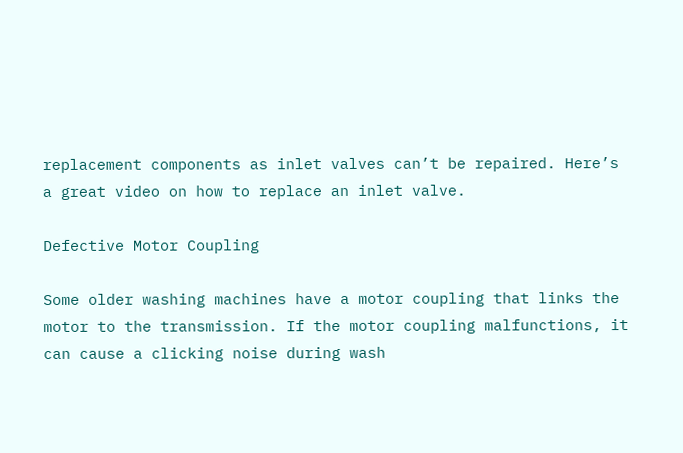replacement components as inlet valves can’t be repaired. Here’s a great video on how to replace an inlet valve.

Defective Motor Coupling

Some older washing machines have a motor coupling that links the motor to the transmission. If the motor coupling malfunctions, it can cause a clicking noise during wash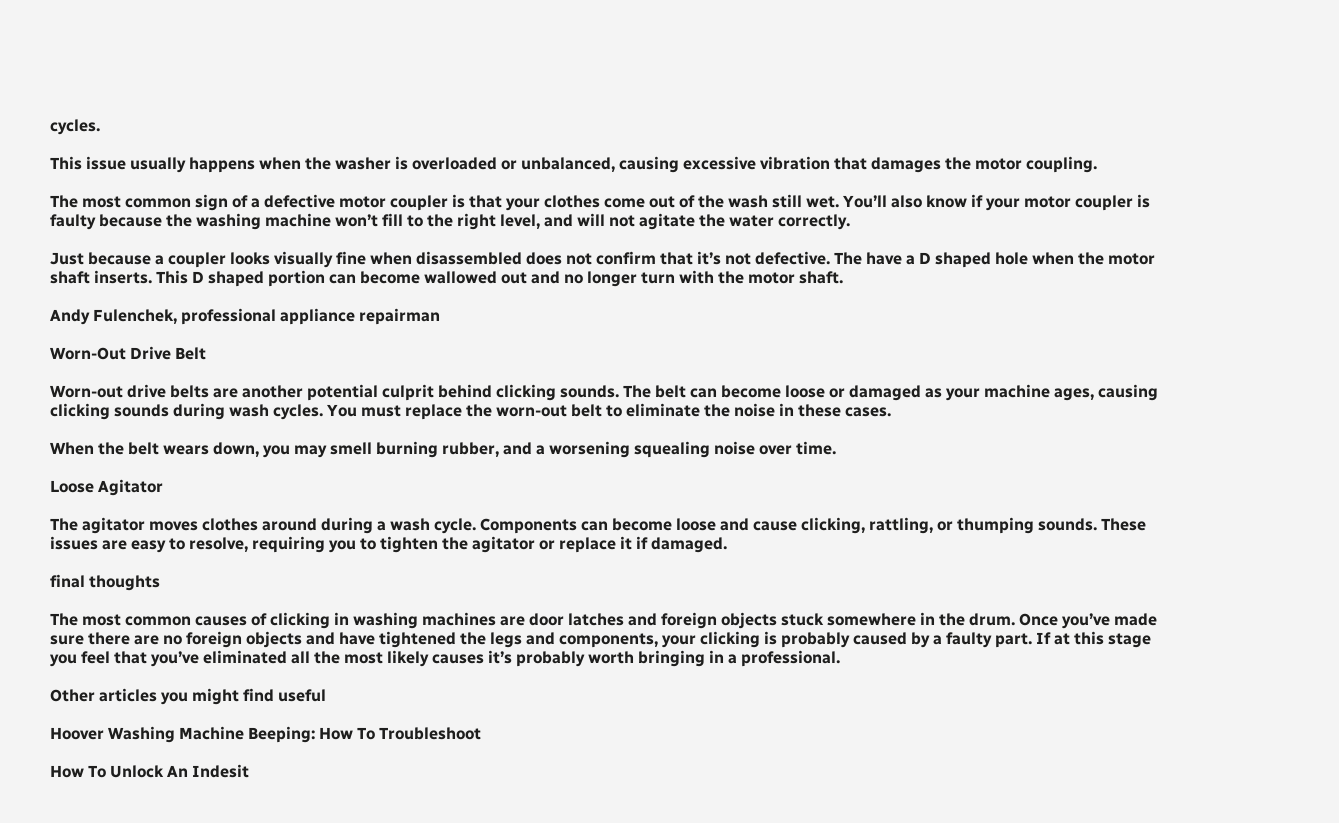cycles.

This issue usually happens when the washer is overloaded or unbalanced, causing excessive vibration that damages the motor coupling.

The most common sign of a defective motor coupler is that your clothes come out of the wash still wet. You’ll also know if your motor coupler is faulty because the washing machine won’t fill to the right level, and will not agitate the water correctly.

Just because a coupler looks visually fine when disassembled does not confirm that it’s not defective. The have a D shaped hole when the motor shaft inserts. This D shaped portion can become wallowed out and no longer turn with the motor shaft.

Andy Fulenchek, professional appliance repairman

Worn-Out Drive Belt

Worn-out drive belts are another potential culprit behind clicking sounds. The belt can become loose or damaged as your machine ages, causing clicking sounds during wash cycles. You must replace the worn-out belt to eliminate the noise in these cases.

When the belt wears down, you may smell burning rubber, and a worsening squealing noise over time.

Loose Agitator

The agitator moves clothes around during a wash cycle. Components can become loose and cause clicking, rattling, or thumping sounds. These issues are easy to resolve, requiring you to tighten the agitator or replace it if damaged.

final thoughts

The most common causes of clicking in washing machines are door latches and foreign objects stuck somewhere in the drum. Once you’ve made sure there are no foreign objects and have tightened the legs and components, your clicking is probably caused by a faulty part. If at this stage you feel that you’ve eliminated all the most likely causes it’s probably worth bringing in a professional.

Other articles you might find useful

Hoover Washing Machine Beeping: How To Troubleshoot

How To Unlock An Indesit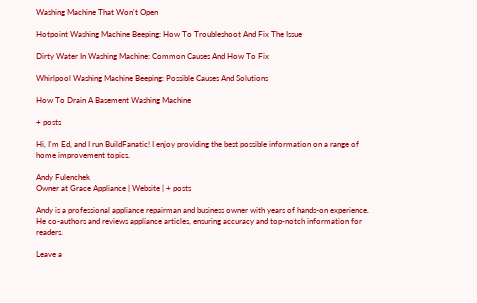Washing Machine That Won’t Open

Hotpoint Washing Machine Beeping: How To Troubleshoot And Fix The Issue

Dirty Water In Washing Machine: Common Causes And How To Fix

Whirlpool Washing Machine Beeping: Possible Causes And Solutions

How To Drain A Basement Washing Machine

+ posts

Hi, I'm Ed, and I run BuildFanatic! I enjoy providing the best possible information on a range of home improvement topics.

Andy Fulenchek
Owner at Grace Appliance | Website | + posts

Andy is a professional appliance repairman and business owner with years of hands-on experience. He co-authors and reviews appliance articles, ensuring accuracy and top-notch information for readers.

Leave a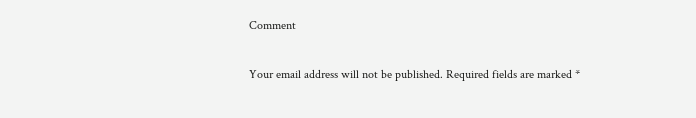Comment

Your email address will not be published. Required fields are marked *